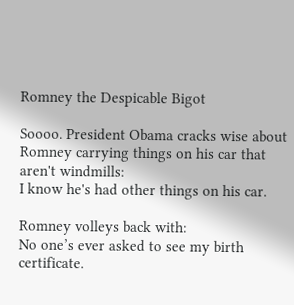Romney the Despicable Bigot

Soooo. President Obama cracks wise about Romney carrying things on his car that aren't windmills:
I know he's had other things on his car.

Romney volleys back with:
No one’s ever asked to see my birth certificate.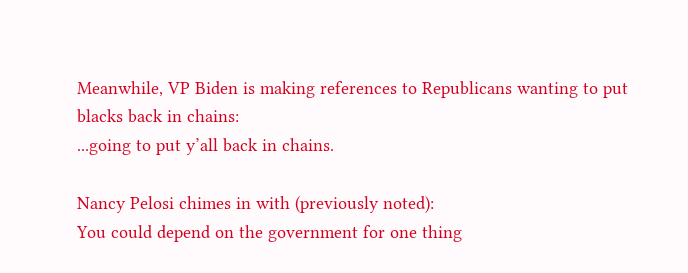Meanwhile, VP Biden is making references to Republicans wanting to put blacks back in chains:
...going to put y’all back in chains.

Nancy Pelosi chimes in with (previously noted):
You could depend on the government for one thing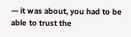— it was about, you had to be able to trust the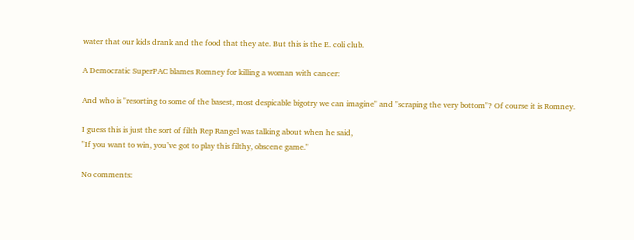water that our kids drank and the food that they ate. But this is the E. coli club.

A Democratic SuperPAC blames Romney for killing a woman with cancer:

And who is "resorting to some of the basest, most despicable bigotry we can imagine" and "scraping the very bottom"? Of course it is Romney.

I guess this is just the sort of filth Rep Rangel was talking about when he said,
"If you want to win, you’ve got to play this filthy, obscene game."

No comments: